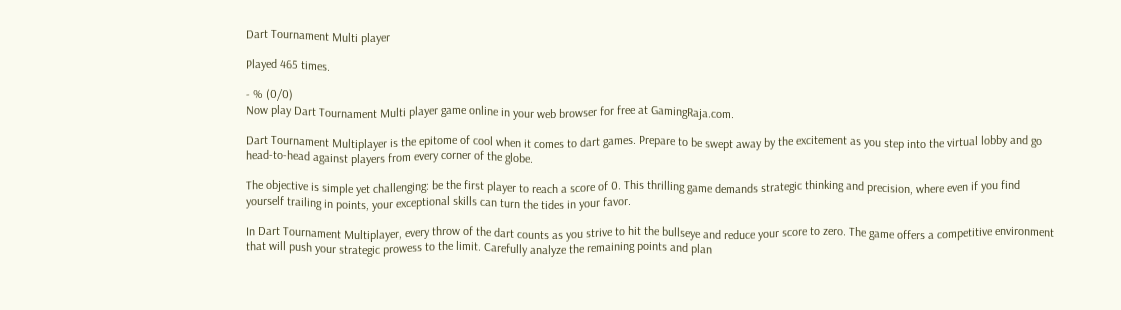Dart Tournament Multi player

Played 465 times.

- % (0/0)
Now play Dart Tournament Multi player game online in your web browser for free at GamingRaja.com.

Dart Tournament Multiplayer is the epitome of cool when it comes to dart games. Prepare to be swept away by the excitement as you step into the virtual lobby and go head-to-head against players from every corner of the globe.

The objective is simple yet challenging: be the first player to reach a score of 0. This thrilling game demands strategic thinking and precision, where even if you find yourself trailing in points, your exceptional skills can turn the tides in your favor.

In Dart Tournament Multiplayer, every throw of the dart counts as you strive to hit the bullseye and reduce your score to zero. The game offers a competitive environment that will push your strategic prowess to the limit. Carefully analyze the remaining points and plan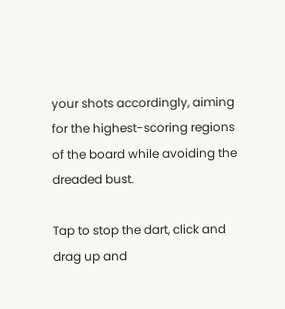your shots accordingly, aiming for the highest-scoring regions of the board while avoiding the dreaded bust.

Tap to stop the dart, click and drag up and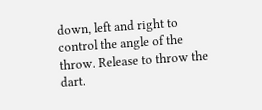down, left and right to control the angle of the throw. Release to throw the dart.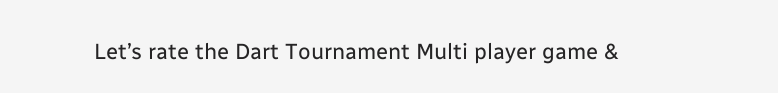Let’s rate the Dart Tournament Multi player game &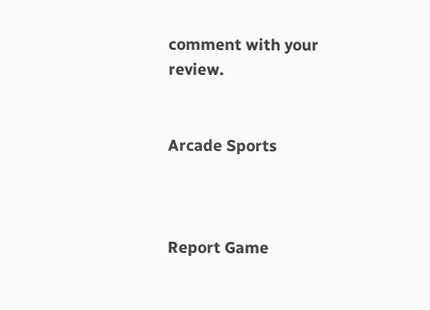comment with your review.


Arcade Sports



Report Game